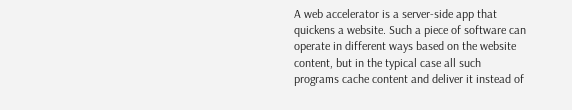A web accelerator is a server-side app that quickens a website. Such a piece of software can operate in different ways based on the website content, but in the typical case all such programs cache content and deliver it instead of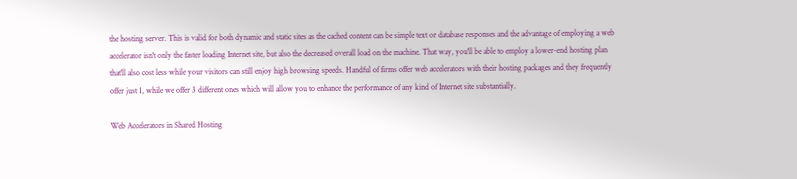the hosting server. This is valid for both dynamic and static sites as the cached content can be simple text or database responses and the advantage of employing a web accelerator isn't only the faster loading Internet site, but also the decreased overall load on the machine. That way, you'll be able to employ a lower-end hosting plan that'll also cost less while your visitors can still enjoy high browsing speeds. Handful of firms offer web accelerators with their hosting packages and they frequently offer just 1, while we offer 3 different ones which will allow you to enhance the performance of any kind of Internet site substantially.

Web Accelerators in Shared Hosting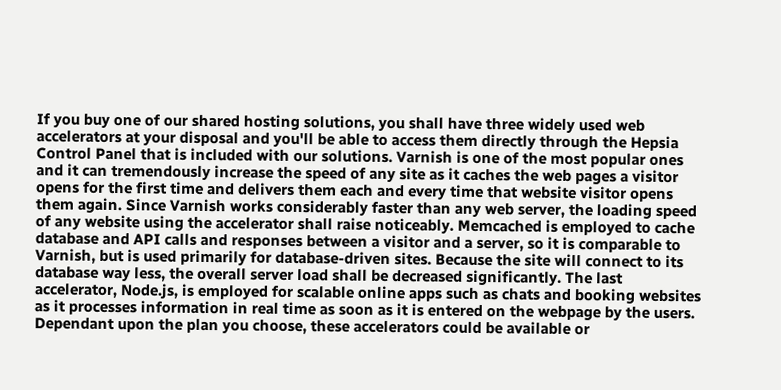If you buy one of our shared hosting solutions, you shall have three widely used web accelerators at your disposal and you'll be able to access them directly through the Hepsia Control Panel that is included with our solutions. Varnish is one of the most popular ones and it can tremendously increase the speed of any site as it caches the web pages a visitor opens for the first time and delivers them each and every time that website visitor opens them again. Since Varnish works considerably faster than any web server, the loading speed of any website using the accelerator shall raise noticeably. Memcached is employed to cache database and API calls and responses between a visitor and a server, so it is comparable to Varnish, but is used primarily for database-driven sites. Because the site will connect to its database way less, the overall server load shall be decreased significantly. The last accelerator, Node.js, is employed for scalable online apps such as chats and booking websites as it processes information in real time as soon as it is entered on the webpage by the users. Dependant upon the plan you choose, these accelerators could be available or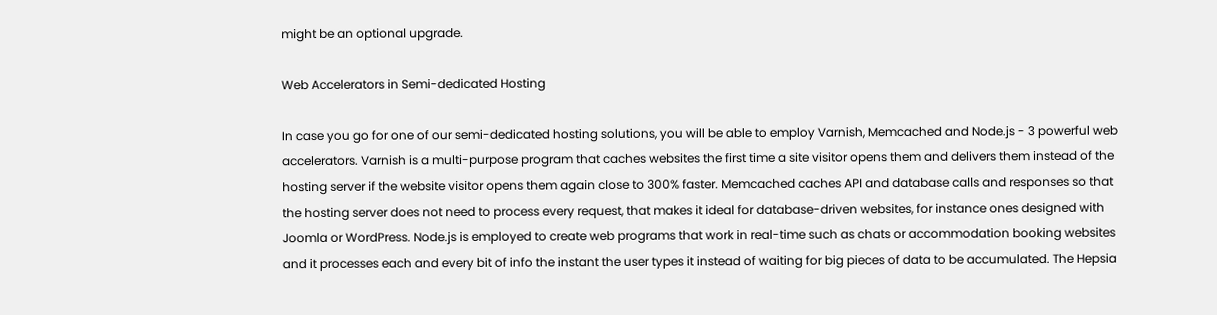might be an optional upgrade.

Web Accelerators in Semi-dedicated Hosting

In case you go for one of our semi-dedicated hosting solutions, you will be able to employ Varnish, Memcached and Node.js - 3 powerful web accelerators. Varnish is a multi-purpose program that caches websites the first time a site visitor opens them and delivers them instead of the hosting server if the website visitor opens them again close to 300% faster. Memcached caches API and database calls and responses so that the hosting server does not need to process every request, that makes it ideal for database-driven websites, for instance ones designed with Joomla or WordPress. Node.js is employed to create web programs that work in real-time such as chats or accommodation booking websites and it processes each and every bit of info the instant the user types it instead of waiting for big pieces of data to be accumulated. The Hepsia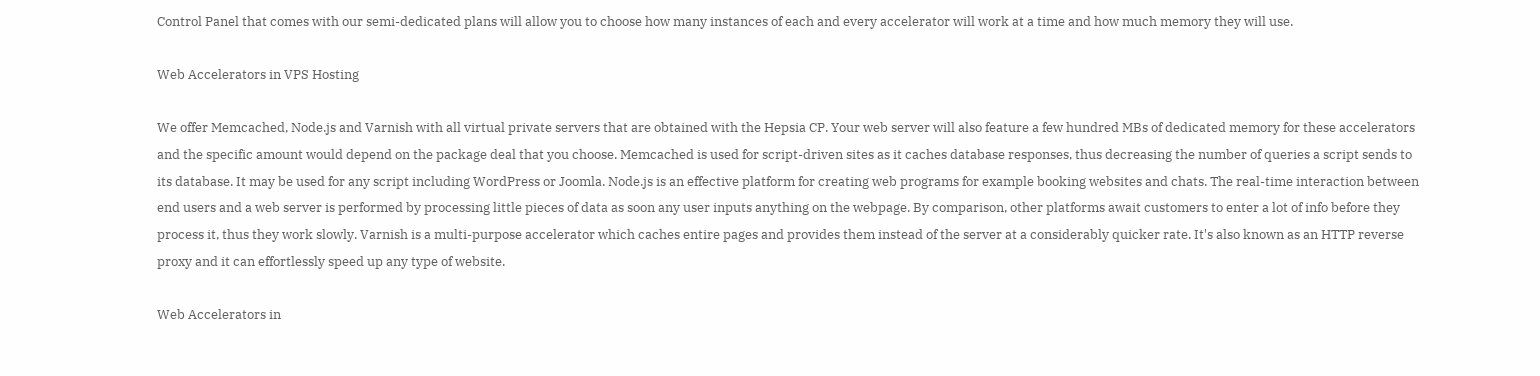Control Panel that comes with our semi-dedicated plans will allow you to choose how many instances of each and every accelerator will work at a time and how much memory they will use.

Web Accelerators in VPS Hosting

We offer Memcached, Node.js and Varnish with all virtual private servers that are obtained with the Hepsia CP. Your web server will also feature a few hundred MBs of dedicated memory for these accelerators and the specific amount would depend on the package deal that you choose. Memcached is used for script-driven sites as it caches database responses, thus decreasing the number of queries a script sends to its database. It may be used for any script including WordPress or Joomla. Node.js is an effective platform for creating web programs for example booking websites and chats. The real-time interaction between end users and a web server is performed by processing little pieces of data as soon any user inputs anything on the webpage. By comparison, other platforms await customers to enter a lot of info before they process it, thus they work slowly. Varnish is a multi-purpose accelerator which caches entire pages and provides them instead of the server at a considerably quicker rate. It's also known as an HTTP reverse proxy and it can effortlessly speed up any type of website.

Web Accelerators in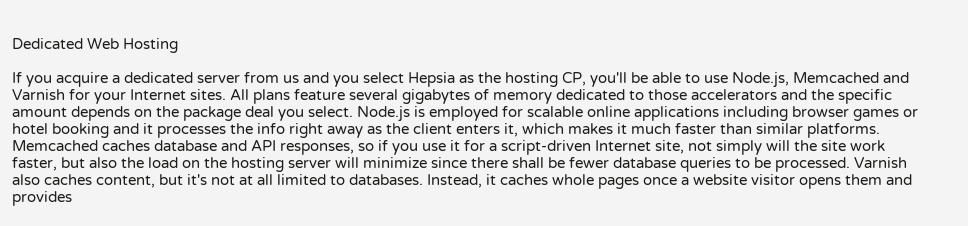Dedicated Web Hosting

If you acquire a dedicated server from us and you select Hepsia as the hosting CP, you'll be able to use Node.js, Memcached and Varnish for your Internet sites. All plans feature several gigabytes of memory dedicated to those accelerators and the specific amount depends on the package deal you select. Node.js is employed for scalable online applications including browser games or hotel booking and it processes the info right away as the client enters it, which makes it much faster than similar platforms. Memcached caches database and API responses, so if you use it for a script-driven Internet site, not simply will the site work faster, but also the load on the hosting server will minimize since there shall be fewer database queries to be processed. Varnish also caches content, but it's not at all limited to databases. Instead, it caches whole pages once a website visitor opens them and provides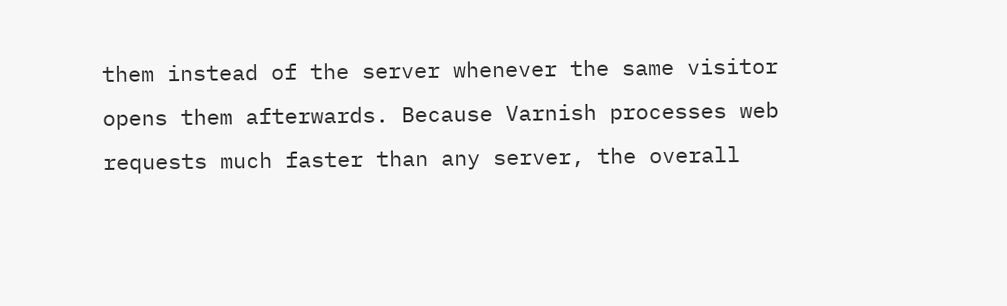them instead of the server whenever the same visitor opens them afterwards. Because Varnish processes web requests much faster than any server, the overall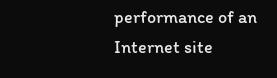performance of an Internet site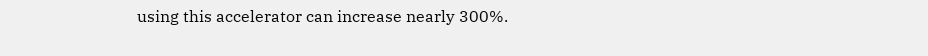using this accelerator can increase nearly 300%.